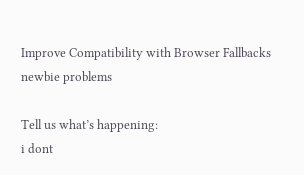Improve Compatibility with Browser Fallbacks newbie problems

Tell us what’s happening:
i dont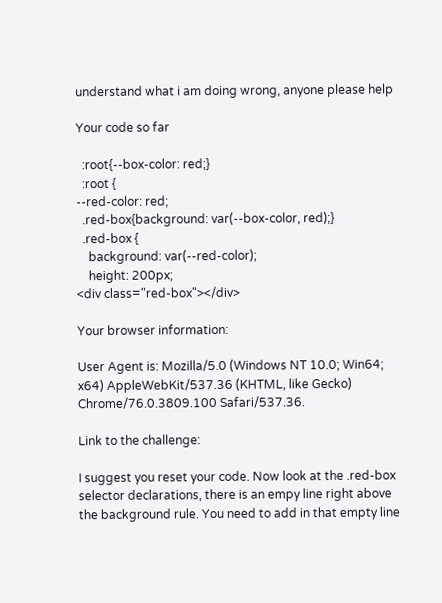understand what i am doing wrong, anyone please help

Your code so far

  :root{--box-color: red;}
  :root {
--red-color: red;
  .red-box{background: var(--box-color, red);}
  .red-box {
    background: var(--red-color);
    height: 200px;
<div class="red-box"></div>

Your browser information:

User Agent is: Mozilla/5.0 (Windows NT 10.0; Win64; x64) AppleWebKit/537.36 (KHTML, like Gecko) Chrome/76.0.3809.100 Safari/537.36.

Link to the challenge:

I suggest you reset your code. Now look at the .red-box selector declarations, there is an empy line right above the background rule. You need to add in that empty line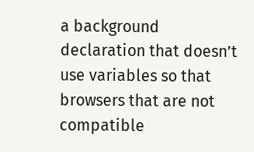a background declaration that doesn’t use variables so that browsers that are not compatible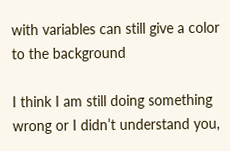with variables can still give a color to the background

I think I am still doing something wrong or I didn’t understand you,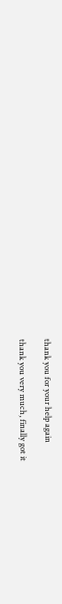thank you for your help again

thank you very much, finally got it